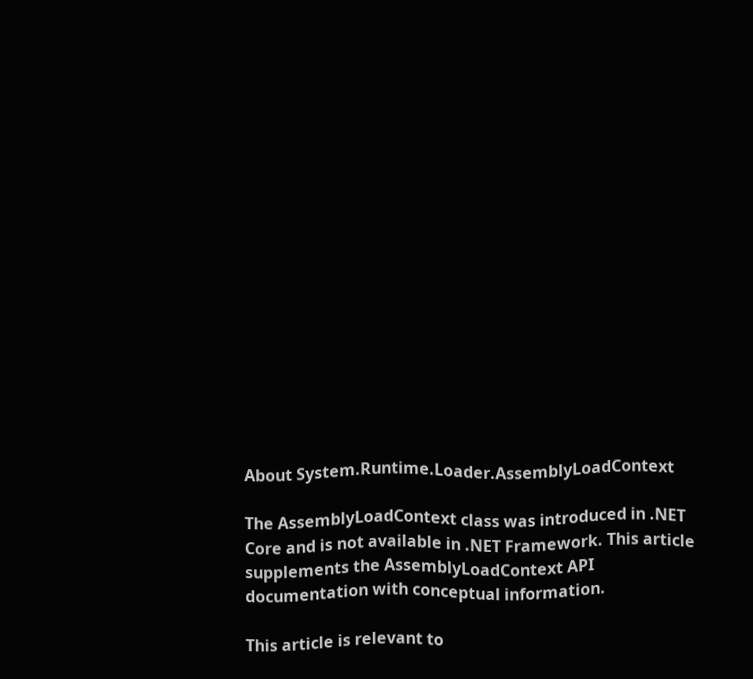About System.Runtime.Loader.AssemblyLoadContext

The AssemblyLoadContext class was introduced in .NET Core and is not available in .NET Framework. This article supplements the AssemblyLoadContext API documentation with conceptual information.

This article is relevant to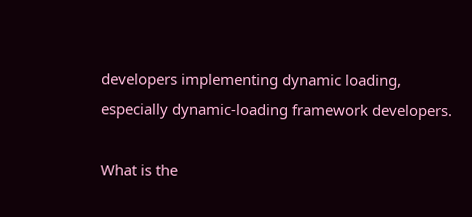developers implementing dynamic loading, especially dynamic-loading framework developers.

What is the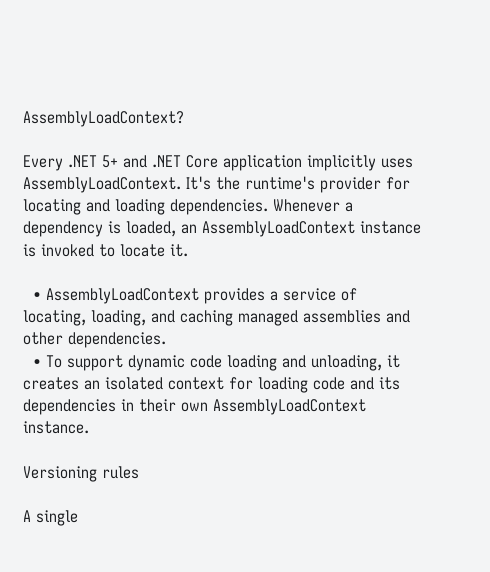AssemblyLoadContext?

Every .NET 5+ and .NET Core application implicitly uses AssemblyLoadContext. It's the runtime's provider for locating and loading dependencies. Whenever a dependency is loaded, an AssemblyLoadContext instance is invoked to locate it.

  • AssemblyLoadContext provides a service of locating, loading, and caching managed assemblies and other dependencies.
  • To support dynamic code loading and unloading, it creates an isolated context for loading code and its dependencies in their own AssemblyLoadContext instance.

Versioning rules

A single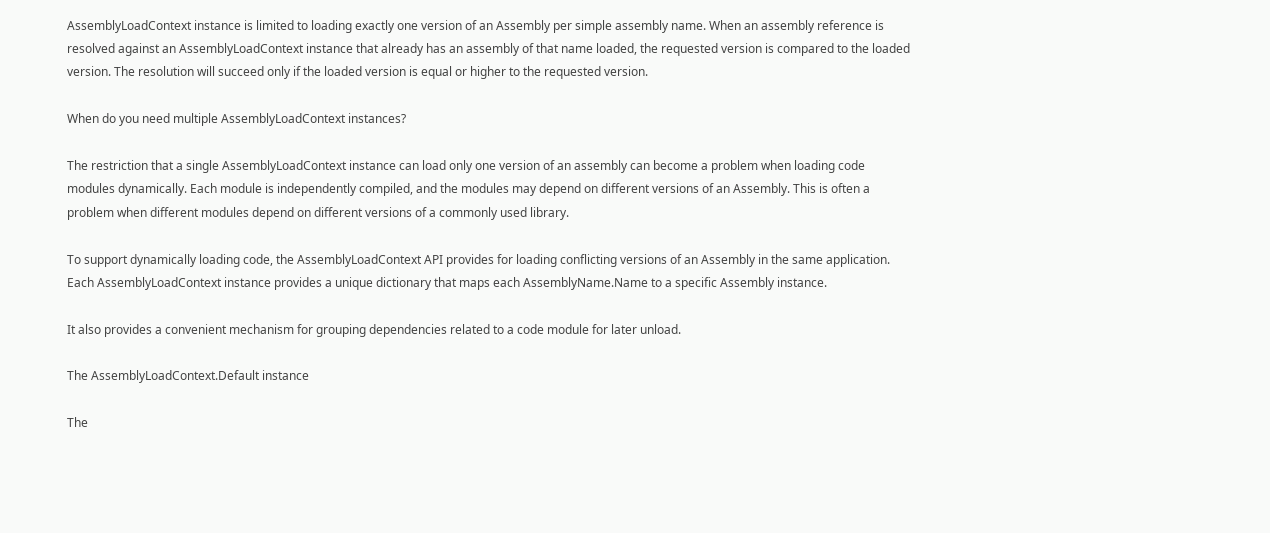AssemblyLoadContext instance is limited to loading exactly one version of an Assembly per simple assembly name. When an assembly reference is resolved against an AssemblyLoadContext instance that already has an assembly of that name loaded, the requested version is compared to the loaded version. The resolution will succeed only if the loaded version is equal or higher to the requested version.

When do you need multiple AssemblyLoadContext instances?

The restriction that a single AssemblyLoadContext instance can load only one version of an assembly can become a problem when loading code modules dynamically. Each module is independently compiled, and the modules may depend on different versions of an Assembly. This is often a problem when different modules depend on different versions of a commonly used library.

To support dynamically loading code, the AssemblyLoadContext API provides for loading conflicting versions of an Assembly in the same application. Each AssemblyLoadContext instance provides a unique dictionary that maps each AssemblyName.Name to a specific Assembly instance.

It also provides a convenient mechanism for grouping dependencies related to a code module for later unload.

The AssemblyLoadContext.Default instance

The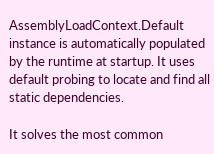AssemblyLoadContext.Default instance is automatically populated by the runtime at startup. It uses default probing to locate and find all static dependencies.

It solves the most common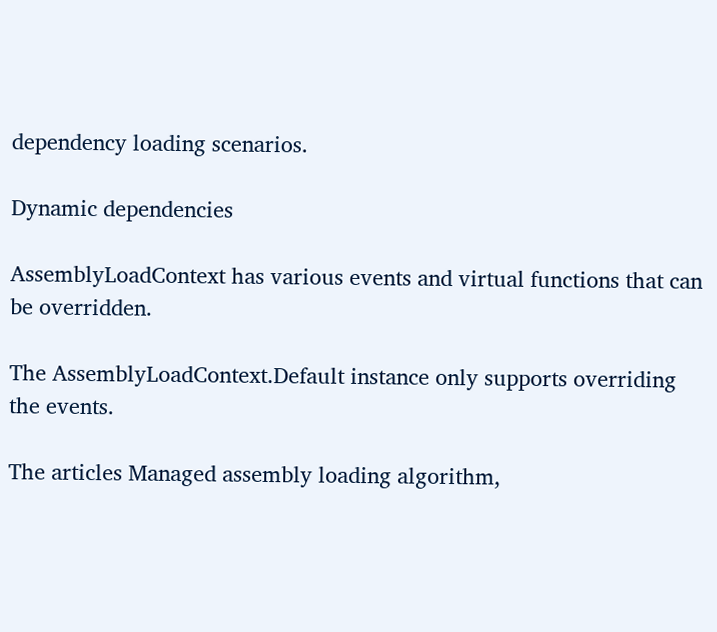dependency loading scenarios.

Dynamic dependencies

AssemblyLoadContext has various events and virtual functions that can be overridden.

The AssemblyLoadContext.Default instance only supports overriding the events.

The articles Managed assembly loading algorithm,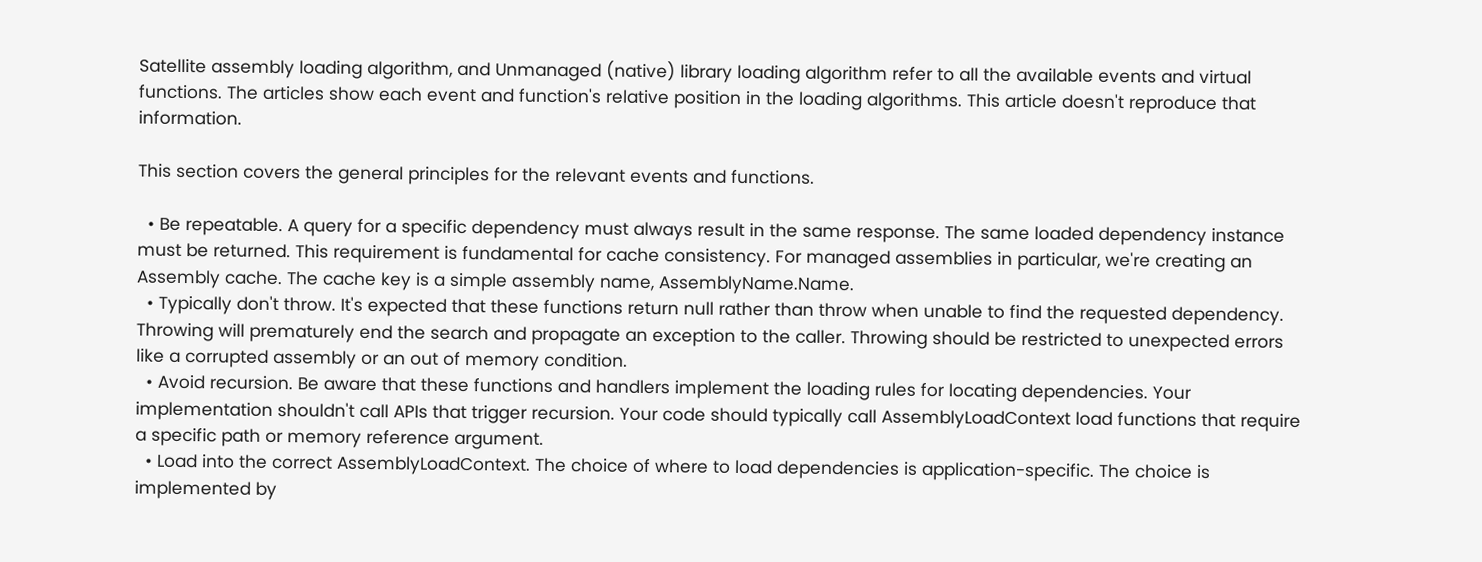Satellite assembly loading algorithm, and Unmanaged (native) library loading algorithm refer to all the available events and virtual functions. The articles show each event and function's relative position in the loading algorithms. This article doesn't reproduce that information.

This section covers the general principles for the relevant events and functions.

  • Be repeatable. A query for a specific dependency must always result in the same response. The same loaded dependency instance must be returned. This requirement is fundamental for cache consistency. For managed assemblies in particular, we're creating an Assembly cache. The cache key is a simple assembly name, AssemblyName.Name.
  • Typically don't throw. It's expected that these functions return null rather than throw when unable to find the requested dependency. Throwing will prematurely end the search and propagate an exception to the caller. Throwing should be restricted to unexpected errors like a corrupted assembly or an out of memory condition.
  • Avoid recursion. Be aware that these functions and handlers implement the loading rules for locating dependencies. Your implementation shouldn't call APIs that trigger recursion. Your code should typically call AssemblyLoadContext load functions that require a specific path or memory reference argument.
  • Load into the correct AssemblyLoadContext. The choice of where to load dependencies is application-specific. The choice is implemented by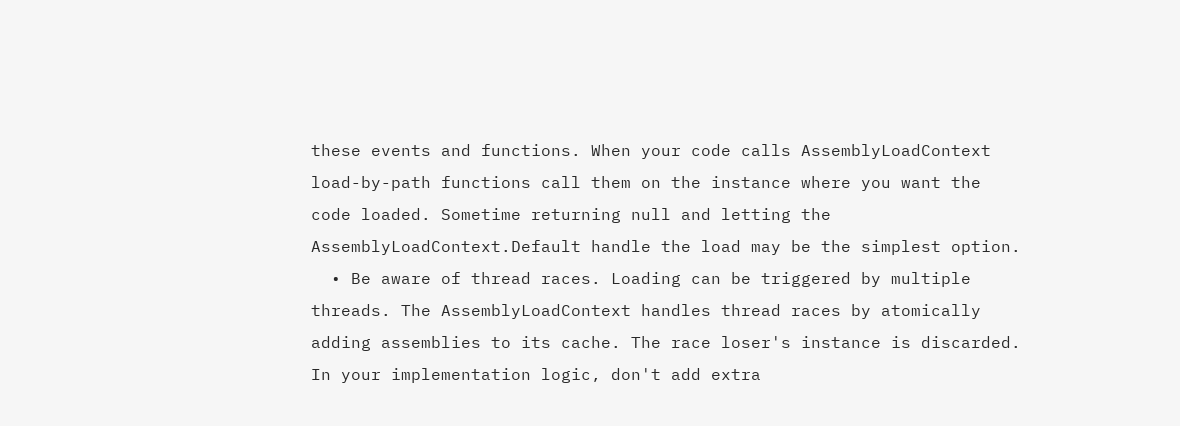these events and functions. When your code calls AssemblyLoadContext load-by-path functions call them on the instance where you want the code loaded. Sometime returning null and letting the AssemblyLoadContext.Default handle the load may be the simplest option.
  • Be aware of thread races. Loading can be triggered by multiple threads. The AssemblyLoadContext handles thread races by atomically adding assemblies to its cache. The race loser's instance is discarded. In your implementation logic, don't add extra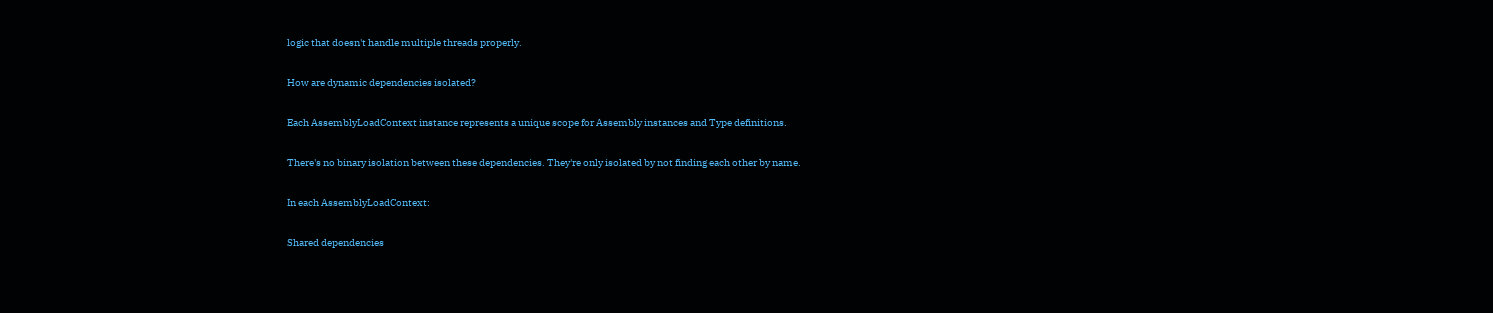logic that doesn't handle multiple threads properly.

How are dynamic dependencies isolated?

Each AssemblyLoadContext instance represents a unique scope for Assembly instances and Type definitions.

There's no binary isolation between these dependencies. They're only isolated by not finding each other by name.

In each AssemblyLoadContext:

Shared dependencies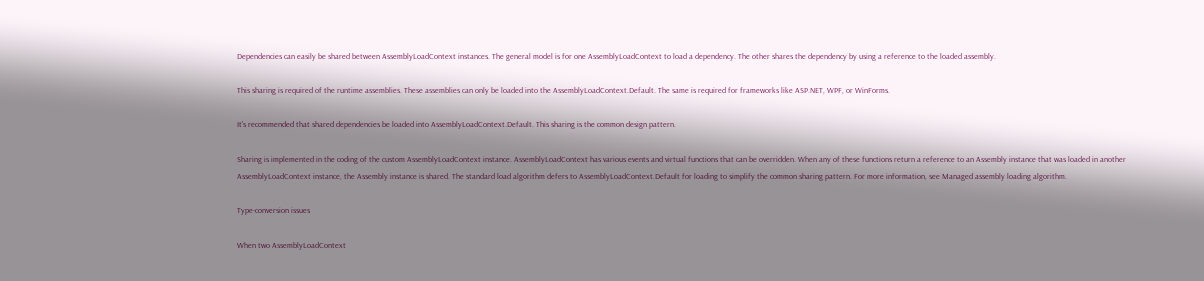Dependencies can easily be shared between AssemblyLoadContext instances. The general model is for one AssemblyLoadContext to load a dependency. The other shares the dependency by using a reference to the loaded assembly.

This sharing is required of the runtime assemblies. These assemblies can only be loaded into the AssemblyLoadContext.Default. The same is required for frameworks like ASP.NET, WPF, or WinForms.

It's recommended that shared dependencies be loaded into AssemblyLoadContext.Default. This sharing is the common design pattern.

Sharing is implemented in the coding of the custom AssemblyLoadContext instance. AssemblyLoadContext has various events and virtual functions that can be overridden. When any of these functions return a reference to an Assembly instance that was loaded in another AssemblyLoadContext instance, the Assembly instance is shared. The standard load algorithm defers to AssemblyLoadContext.Default for loading to simplify the common sharing pattern. For more information, see Managed assembly loading algorithm.

Type-conversion issues

When two AssemblyLoadContext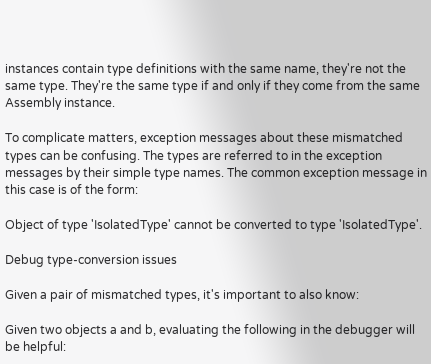instances contain type definitions with the same name, they're not the same type. They're the same type if and only if they come from the same Assembly instance.

To complicate matters, exception messages about these mismatched types can be confusing. The types are referred to in the exception messages by their simple type names. The common exception message in this case is of the form:

Object of type 'IsolatedType' cannot be converted to type 'IsolatedType'.

Debug type-conversion issues

Given a pair of mismatched types, it's important to also know:

Given two objects a and b, evaluating the following in the debugger will be helpful: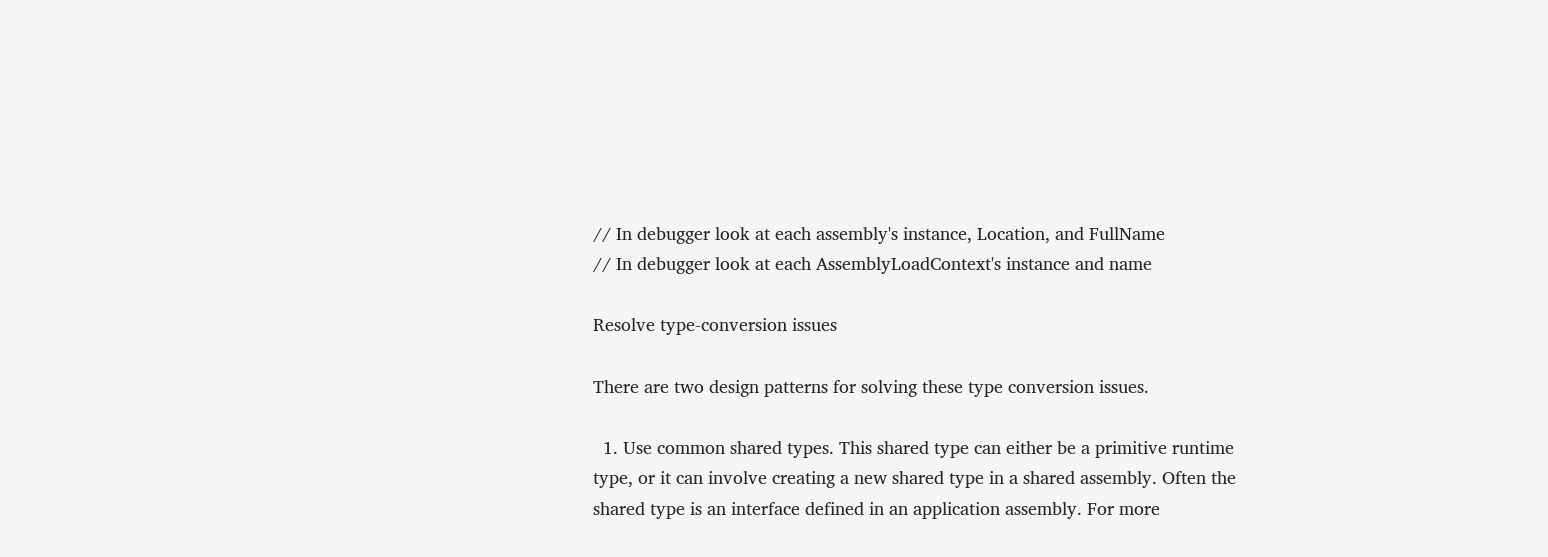// In debugger look at each assembly's instance, Location, and FullName
// In debugger look at each AssemblyLoadContext's instance and name

Resolve type-conversion issues

There are two design patterns for solving these type conversion issues.

  1. Use common shared types. This shared type can either be a primitive runtime type, or it can involve creating a new shared type in a shared assembly. Often the shared type is an interface defined in an application assembly. For more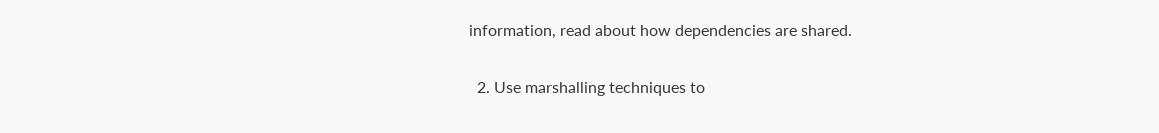information, read about how dependencies are shared.

  2. Use marshalling techniques to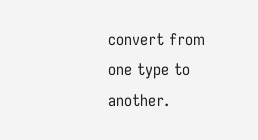convert from one type to another.